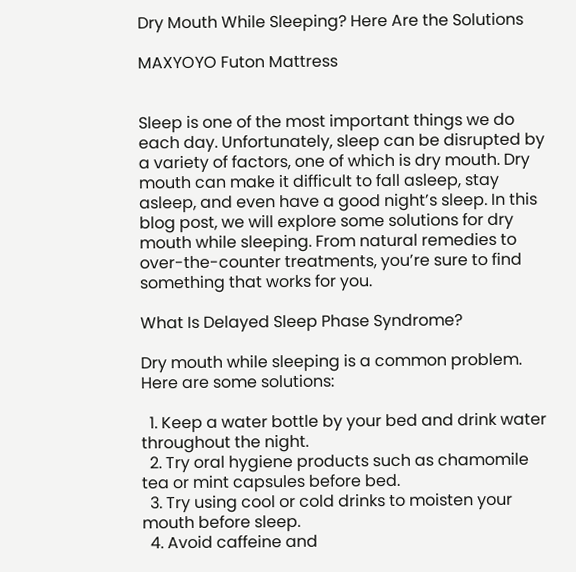Dry Mouth While Sleeping? Here Are the Solutions

MAXYOYO Futon Mattress


Sleep is one of the most important things we do each day. Unfortunately, sleep can be disrupted by a variety of factors, one of which is dry mouth. Dry mouth can make it difficult to fall asleep, stay asleep, and even have a good night’s sleep. In this blog post, we will explore some solutions for dry mouth while sleeping. From natural remedies to over-the-counter treatments, you’re sure to find something that works for you.

What Is Delayed Sleep Phase Syndrome?

Dry mouth while sleeping is a common problem. Here are some solutions:

  1. Keep a water bottle by your bed and drink water throughout the night.
  2. Try oral hygiene products such as chamomile tea or mint capsules before bed.
  3. Try using cool or cold drinks to moisten your mouth before sleep.
  4. Avoid caffeine and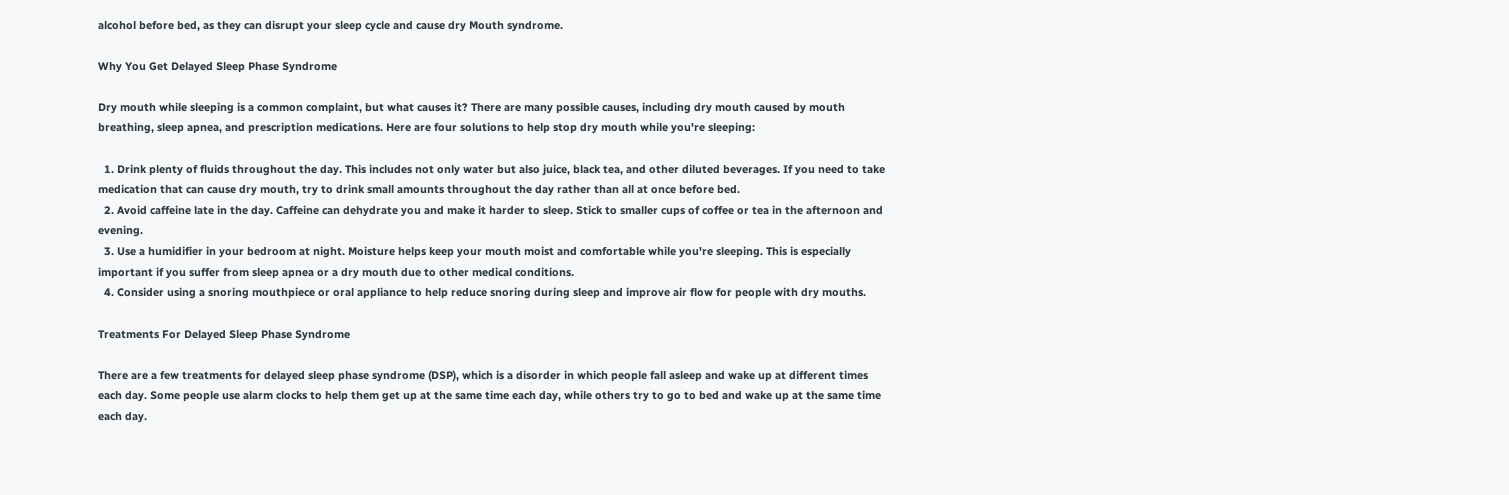alcohol before bed, as they can disrupt your sleep cycle and cause dry Mouth syndrome.

Why You Get Delayed Sleep Phase Syndrome

Dry mouth while sleeping is a common complaint, but what causes it? There are many possible causes, including dry mouth caused by mouth breathing, sleep apnea, and prescription medications. Here are four solutions to help stop dry mouth while you're sleeping:

  1. Drink plenty of fluids throughout the day. This includes not only water but also juice, black tea, and other diluted beverages. If you need to take medication that can cause dry mouth, try to drink small amounts throughout the day rather than all at once before bed.
  2. Avoid caffeine late in the day. Caffeine can dehydrate you and make it harder to sleep. Stick to smaller cups of coffee or tea in the afternoon and evening.
  3. Use a humidifier in your bedroom at night. Moisture helps keep your mouth moist and comfortable while you're sleeping. This is especially important if you suffer from sleep apnea or a dry mouth due to other medical conditions.
  4. Consider using a snoring mouthpiece or oral appliance to help reduce snoring during sleep and improve air flow for people with dry mouths.

Treatments For Delayed Sleep Phase Syndrome

There are a few treatments for delayed sleep phase syndrome (DSP), which is a disorder in which people fall asleep and wake up at different times each day. Some people use alarm clocks to help them get up at the same time each day, while others try to go to bed and wake up at the same time each day.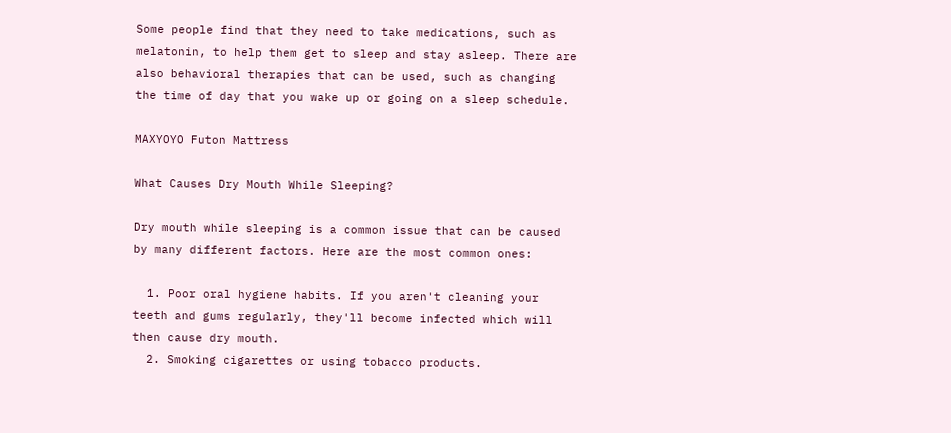Some people find that they need to take medications, such as melatonin, to help them get to sleep and stay asleep. There are also behavioral therapies that can be used, such as changing the time of day that you wake up or going on a sleep schedule.

MAXYOYO Futon Mattress

What Causes Dry Mouth While Sleeping?

Dry mouth while sleeping is a common issue that can be caused by many different factors. Here are the most common ones:

  1. Poor oral hygiene habits. If you aren't cleaning your teeth and gums regularly, they'll become infected which will then cause dry mouth.
  2. Smoking cigarettes or using tobacco products.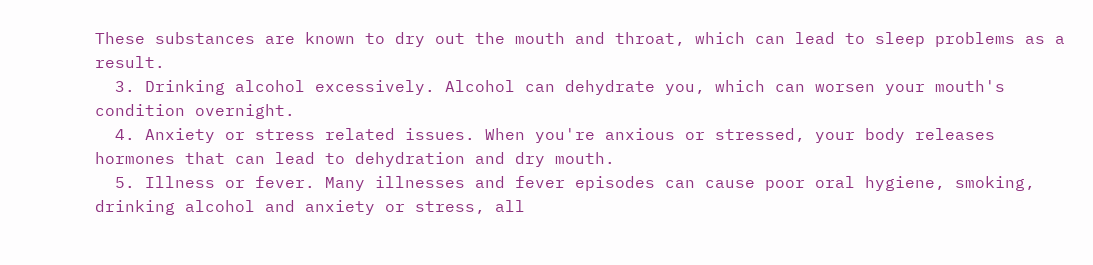These substances are known to dry out the mouth and throat, which can lead to sleep problems as a result.
  3. Drinking alcohol excessively. Alcohol can dehydrate you, which can worsen your mouth's condition overnight.
  4. Anxiety or stress related issues. When you're anxious or stressed, your body releases hormones that can lead to dehydration and dry mouth.
  5. Illness or fever. Many illnesses and fever episodes can cause poor oral hygiene, smoking, drinking alcohol and anxiety or stress, all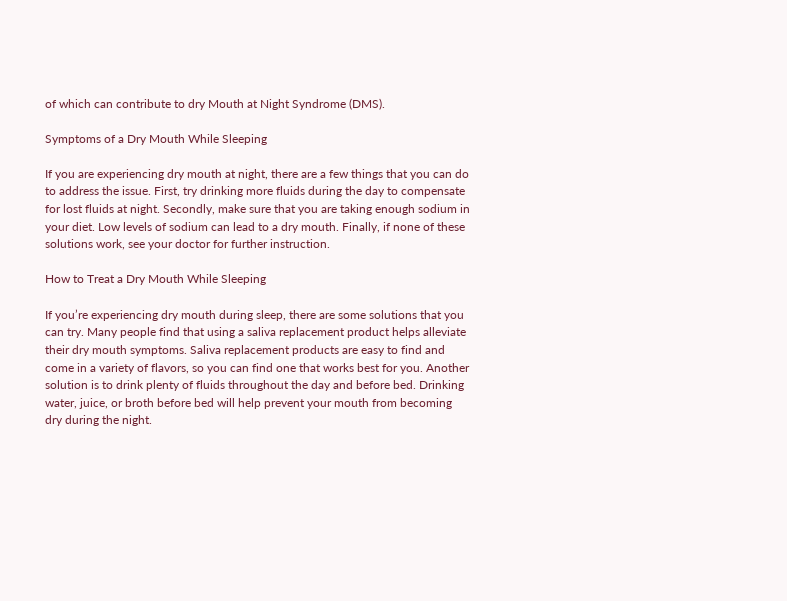of which can contribute to dry Mouth at Night Syndrome (DMS).

Symptoms of a Dry Mouth While Sleeping

If you are experiencing dry mouth at night, there are a few things that you can do to address the issue. First, try drinking more fluids during the day to compensate for lost fluids at night. Secondly, make sure that you are taking enough sodium in your diet. Low levels of sodium can lead to a dry mouth. Finally, if none of these solutions work, see your doctor for further instruction.

How to Treat a Dry Mouth While Sleeping

If you’re experiencing dry mouth during sleep, there are some solutions that you can try. Many people find that using a saliva replacement product helps alleviate their dry mouth symptoms. Saliva replacement products are easy to find and come in a variety of flavors, so you can find one that works best for you. Another solution is to drink plenty of fluids throughout the day and before bed. Drinking water, juice, or broth before bed will help prevent your mouth from becoming dry during the night.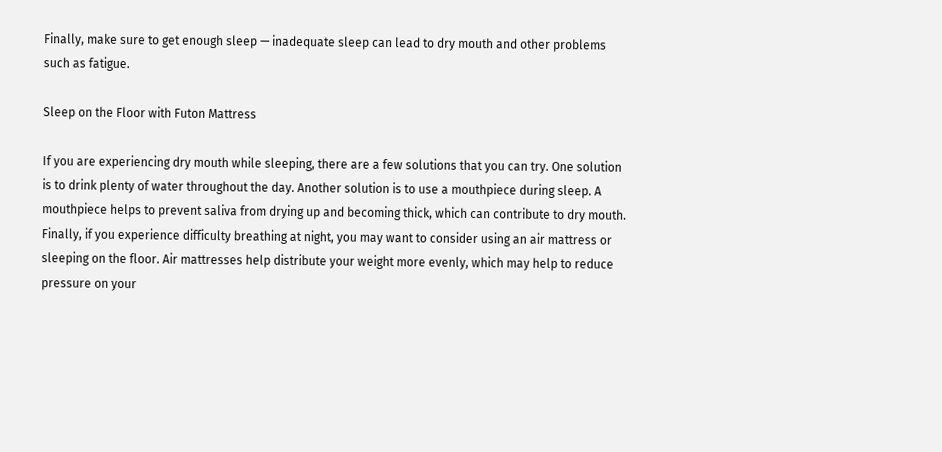Finally, make sure to get enough sleep — inadequate sleep can lead to dry mouth and other problems such as fatigue.

Sleep on the Floor with Futon Mattress

If you are experiencing dry mouth while sleeping, there are a few solutions that you can try. One solution is to drink plenty of water throughout the day. Another solution is to use a mouthpiece during sleep. A mouthpiece helps to prevent saliva from drying up and becoming thick, which can contribute to dry mouth. Finally, if you experience difficulty breathing at night, you may want to consider using an air mattress or sleeping on the floor. Air mattresses help distribute your weight more evenly, which may help to reduce pressure on your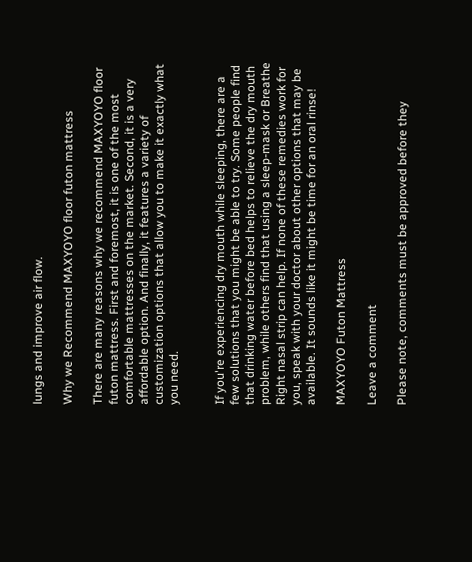lungs and improve air flow.

Why we Recommend MAXYOYO floor futon mattress

There are many reasons why we recommend MAXYOYO floor futon mattress. First and foremost, it is one of the most comfortable mattresses on the market. Second, it is a very affordable option. And finally, it features a variety of customization options that allow you to make it exactly what you need.


If you're experiencing dry mouth while sleeping, there are a few solutions that you might be able to try. Some people find that drinking water before bed helps to relieve the dry mouth problem, while others find that using a sleep-mask or Breathe Right nasal strip can help. If none of these remedies work for you, speak with your doctor about other options that may be available. It sounds like it might be time for an oral rinse!

MAXYOYO Futon Mattress

Leave a comment

Please note, comments must be approved before they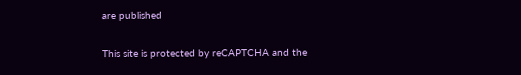are published

This site is protected by reCAPTCHA and the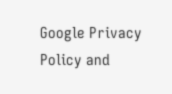Google Privacy Policy and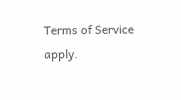Terms of Service apply.